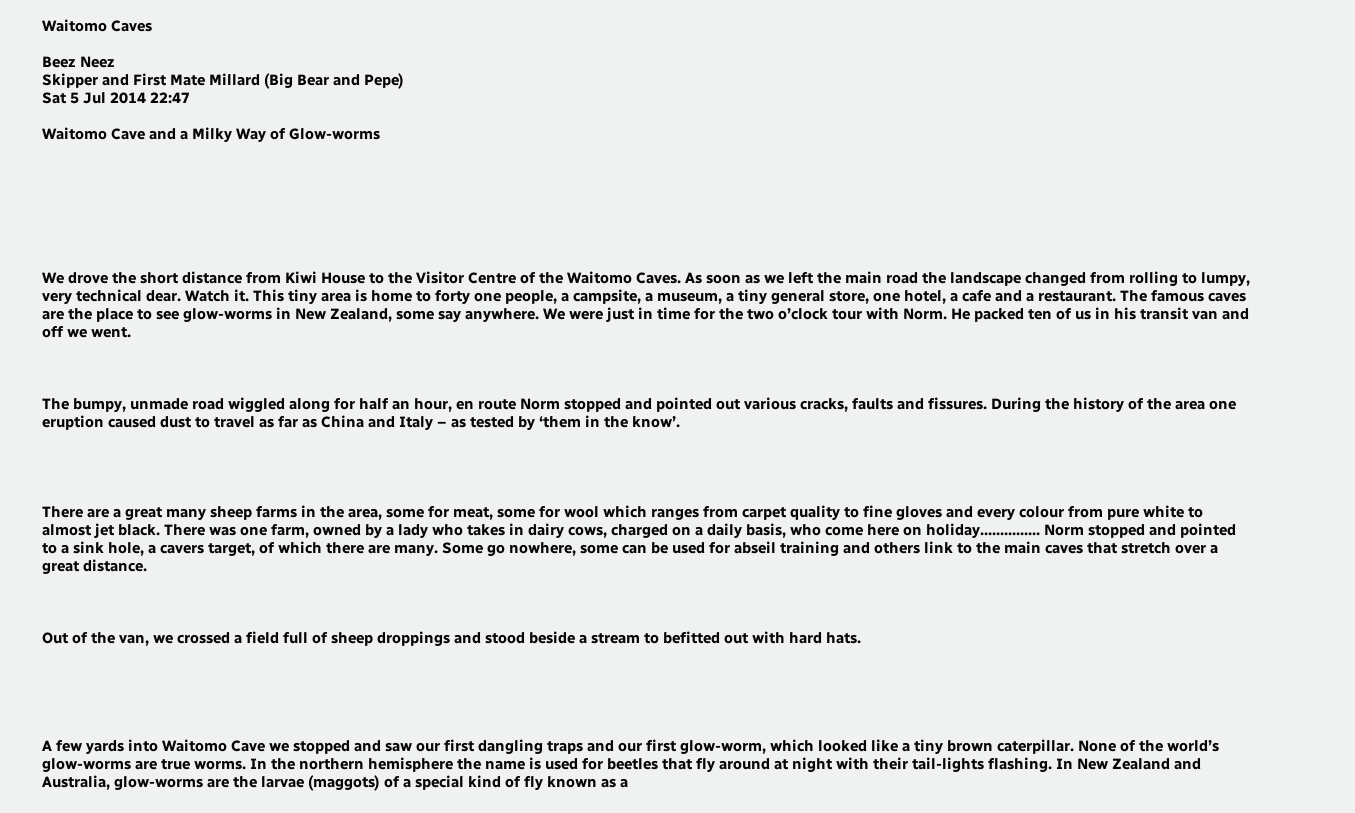Waitomo Caves

Beez Neez
Skipper and First Mate Millard (Big Bear and Pepe)
Sat 5 Jul 2014 22:47

Waitomo Cave and a Milky Way of Glow-worms







We drove the short distance from Kiwi House to the Visitor Centre of the Waitomo Caves. As soon as we left the main road the landscape changed from rolling to lumpy, very technical dear. Watch it. This tiny area is home to forty one people, a campsite, a museum, a tiny general store, one hotel, a cafe and a restaurant. The famous caves are the place to see glow-worms in New Zealand, some say anywhere. We were just in time for the two o’clock tour with Norm. He packed ten of us in his transit van and off we went.



The bumpy, unmade road wiggled along for half an hour, en route Norm stopped and pointed out various cracks, faults and fissures. During the history of the area one eruption caused dust to travel as far as China and Italy – as tested by ‘them in the know’.




There are a great many sheep farms in the area, some for meat, some for wool which ranges from carpet quality to fine gloves and every colour from pure white to almost jet black. There was one farm, owned by a lady who takes in dairy cows, charged on a daily basis, who come here on holiday............... Norm stopped and pointed to a sink hole, a cavers target, of which there are many. Some go nowhere, some can be used for abseil training and others link to the main caves that stretch over a great distance.



Out of the van, we crossed a field full of sheep droppings and stood beside a stream to befitted out with hard hats.





A few yards into Waitomo Cave we stopped and saw our first dangling traps and our first glow-worm, which looked like a tiny brown caterpillar. None of the world’s glow-worms are true worms. In the northern hemisphere the name is used for beetles that fly around at night with their tail-lights flashing. In New Zealand and Australia, glow-worms are the larvae (maggots) of a special kind of fly known as a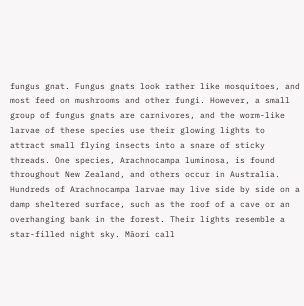fungus gnat. Fungus gnats look rather like mosquitoes, and most feed on mushrooms and other fungi. However, a small group of fungus gnats are carnivores, and the worm-like larvae of these species use their glowing lights to attract small flying insects into a snare of sticky threads. One species, Arachnocampa luminosa, is found throughout New Zealand, and others occur in Australia. Hundreds of Arachnocampa larvae may live side by side on a damp sheltered surface, such as the roof of a cave or an overhanging bank in the forest. Their lights resemble a star-filled night sky. Māori call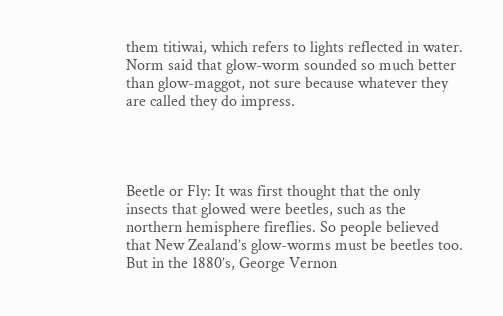them titiwai, which refers to lights reflected in water. Norm said that glow-worm sounded so much better than glow-maggot, not sure because whatever they are called they do impress.




Beetle or Fly: It was first thought that the only insects that glowed were beetles, such as the northern hemisphere fireflies. So people believed that New Zealand’s glow-worms must be beetles too. But in the 1880’s, George Vernon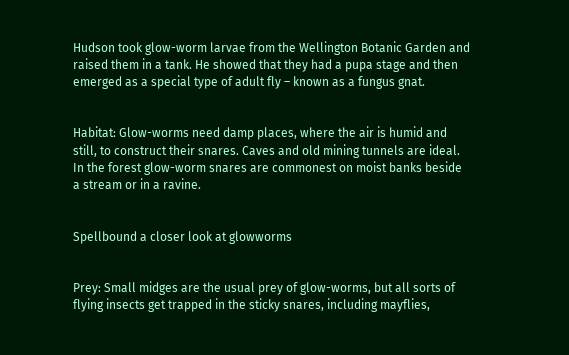Hudson took glow-worm larvae from the Wellington Botanic Garden and raised them in a tank. He showed that they had a pupa stage and then emerged as a special type of adult fly – known as a fungus gnat.


Habitat: Glow-worms need damp places, where the air is humid and still, to construct their snares. Caves and old mining tunnels are ideal. In the forest glow-worm snares are commonest on moist banks beside a stream or in a ravine.


Spellbound a closer look at glowworms


Prey: Small midges are the usual prey of glow-worms, but all sorts of flying insects get trapped in the sticky snares, including mayflies,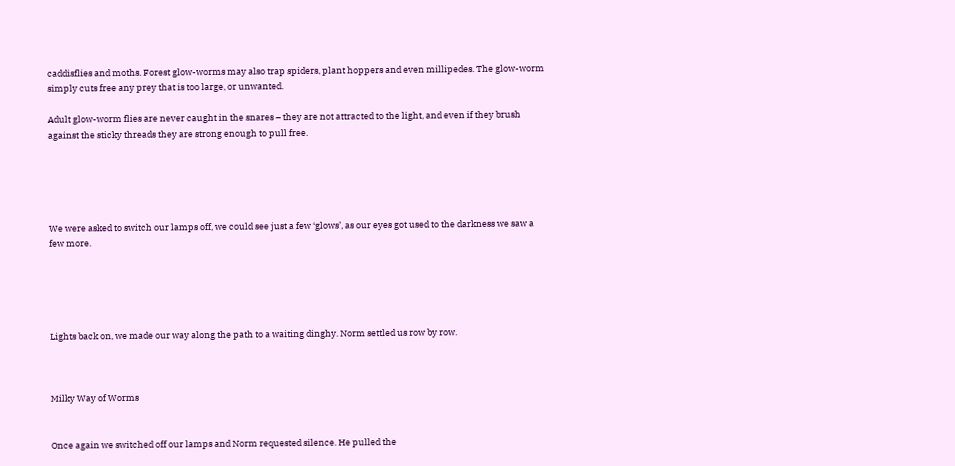caddisflies and moths. Forest glow-worms may also trap spiders, plant hoppers and even millipedes. The glow-worm simply cuts free any prey that is too large, or unwanted.

Adult glow-worm flies are never caught in the snares – they are not attracted to the light, and even if they brush against the sticky threads they are strong enough to pull free.





We were asked to switch our lamps off, we could see just a few ‘glows’, as our eyes got used to the darkness we saw a few more.





Lights back on, we made our way along the path to a waiting dinghy. Norm settled us row by row.



Milky Way of Worms


Once again we switched off our lamps and Norm requested silence. He pulled the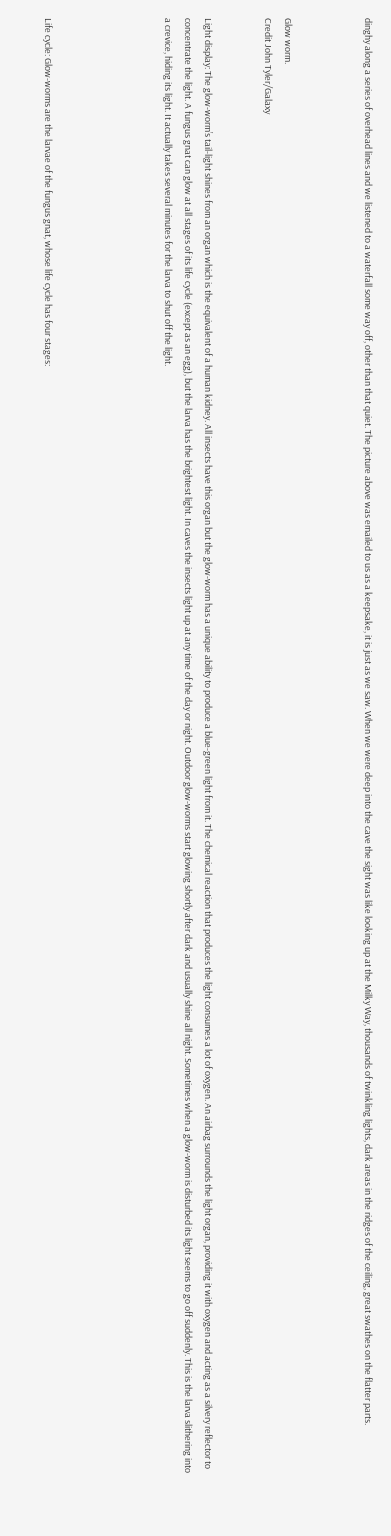dinghy along a series of overhead lines and we listened to a waterfall some way off, other than that quiet. The picture above was emailed to us as a keepsake, it is just as we saw. When we were deep into the cave the sight was like looking up at the Milky Way, thousands of twinkling lights, dark areas in the ridges of the ceiling, great swathes on the flatter parts.



Glow worm.
Credit John Tyler/Galaxy


Light display: The glow-worm’s tail-light shines from an organ which is the equivalent of a human kidney. All insects have this organ but the glow-worm has a unique ability to produce a blue-green light from it. The chemical reaction that produces the light consumes a lot of oxygen. An airbag surrounds the light organ, providing it with oxygen and acting as a silvery reflector to concentrate the light. A fungus gnat can glow at all stages of its life cycle (except as an egg), but the larva has the brightest light. In caves the insects light up at any time of the day or night. Outdoor glow-worms start glowing shortly after dark and usually shine all night. Sometimes when a glow-worm is disturbed its light seems to go off suddenly. This is the larva slithering into a crevice, hiding its light. It actually takes several minutes for the larva to shut off the light.





Life cycle: Glow-worms are the larvae of the fungus gnat, whose life cycle has four stages: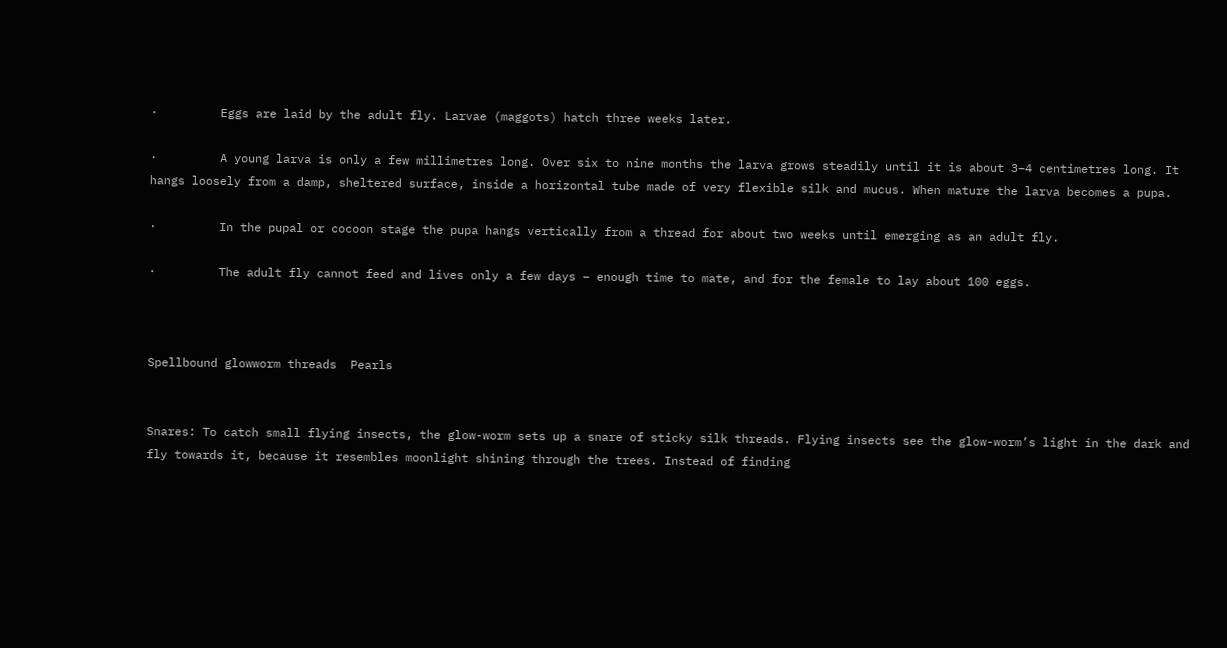·         Eggs are laid by the adult fly. Larvae (maggots) hatch three weeks later.

·         A young larva is only a few millimetres long. Over six to nine months the larva grows steadily until it is about 3–4 centimetres long. It hangs loosely from a damp, sheltered surface, inside a horizontal tube made of very flexible silk and mucus. When mature the larva becomes a pupa.

·         In the pupal or cocoon stage the pupa hangs vertically from a thread for about two weeks until emerging as an adult fly.

·         The adult fly cannot feed and lives only a few days – enough time to mate, and for the female to lay about 100 eggs.



Spellbound glowworm threads  Pearls


Snares: To catch small flying insects, the glow-worm sets up a snare of sticky silk threads. Flying insects see the glow-worm’s light in the dark and fly towards it, because it resembles moonlight shining through the trees. Instead of finding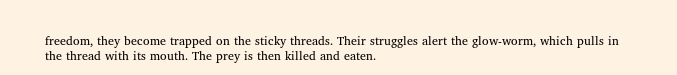freedom, they become trapped on the sticky threads. Their struggles alert the glow-worm, which pulls in the thread with its mouth. The prey is then killed and eaten.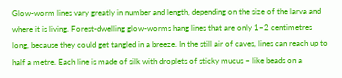Glow-worm lines vary greatly in number and length, depending on the size of the larva and where it is living. Forest-dwelling glow-worms hang lines that are only 1–2 centimetres long, because they could get tangled in a breeze. In the still air of caves, lines can reach up to half a metre. Each line is made of silk with droplets of sticky mucus – like beads on a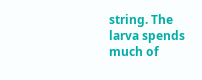string. The larva spends much of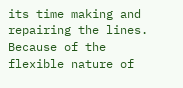its time making and repairing the lines. Because of the flexible nature of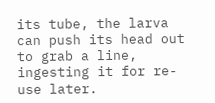its tube, the larva can push its head out to grab a line, ingesting it for re-use later.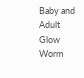Baby and Adult Glow Worm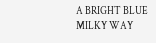A BRIGHT BLUE MILKY WAY